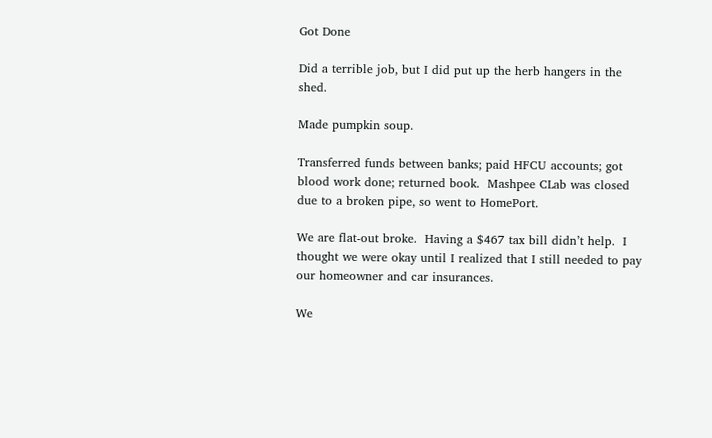Got Done

Did a terrible job, but I did put up the herb hangers in the shed.

Made pumpkin soup.

Transferred funds between banks; paid HFCU accounts; got blood work done; returned book.  Mashpee CLab was closed due to a broken pipe, so went to HomePort.

We are flat-out broke.  Having a $467 tax bill didn’t help.  I thought we were okay until I realized that I still needed to pay our homeowner and car insurances.

We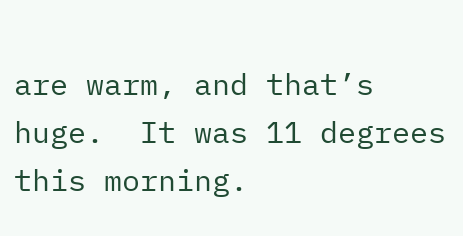are warm, and that’s huge.  It was 11 degrees this morning.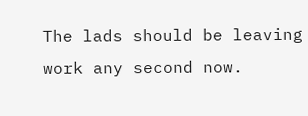The lads should be leaving work any second now.